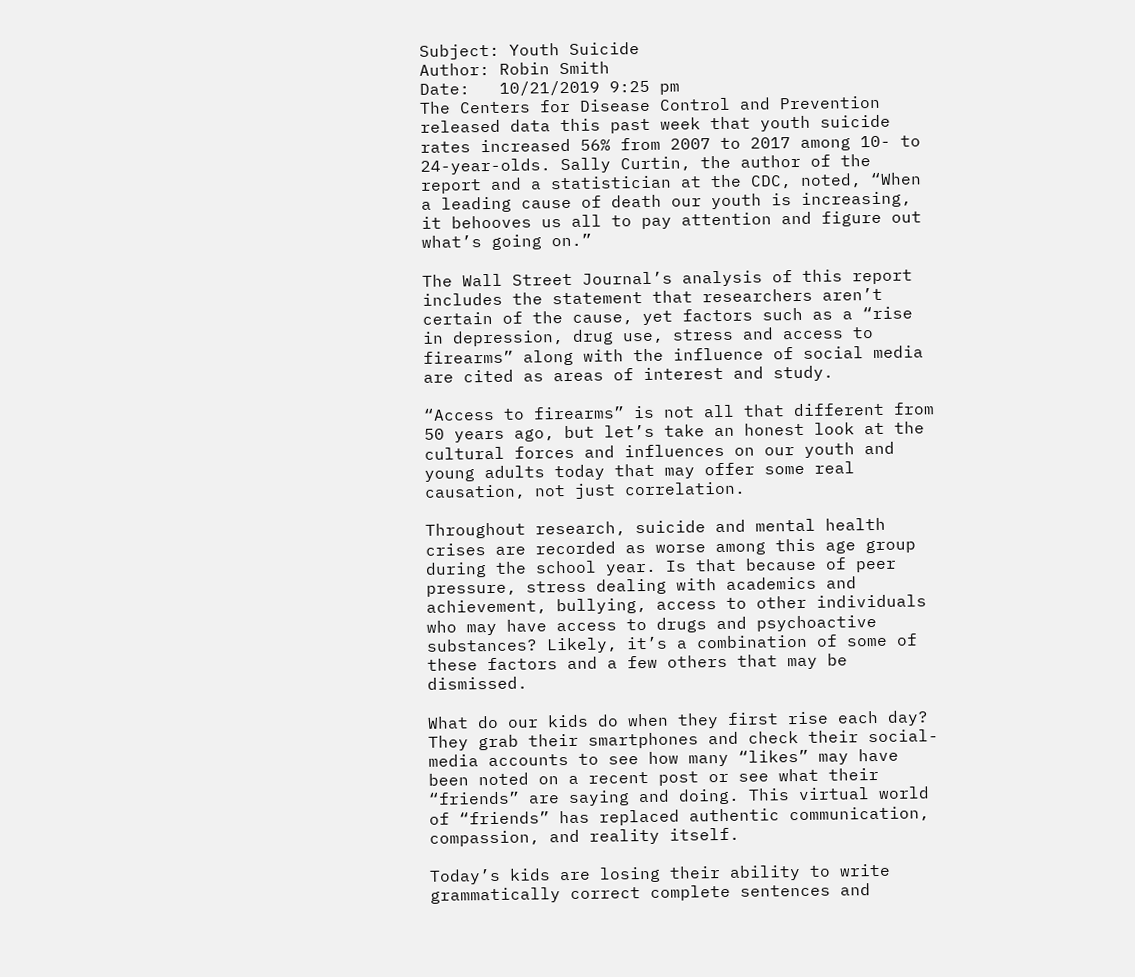Subject: Youth Suicide
Author: Robin Smith
Date:   10/21/2019 9:25 pm
The Centers for Disease Control and Prevention released data this past week that youth suicide rates increased 56% from 2007 to 2017 among 10- to 24-year-olds. Sally Curtin, the author of the report and a statistician at the CDC, noted, “When a leading cause of death our youth is increasing, it behooves us all to pay attention and figure out what’s going on.”

The Wall Street Journal’s analysis of this report includes the statement that researchers aren’t certain of the cause, yet factors such as a “rise in depression, drug use, stress and access to firearms” along with the influence of social media are cited as areas of interest and study.

“Access to firearms” is not all that different from 50 years ago, but let’s take an honest look at the cultural forces and influences on our youth and young adults today that may offer some real causation, not just correlation.

Throughout research, suicide and mental health crises are recorded as worse among this age group during the school year. Is that because of peer pressure, stress dealing with academics and achievement, bullying, access to other individuals who may have access to drugs and psychoactive substances? Likely, it’s a combination of some of these factors and a few others that may be dismissed.

What do our kids do when they first rise each day? They grab their smartphones and check their social-media accounts to see how many “likes” may have been noted on a recent post or see what their “friends” are saying and doing. This virtual world of “friends” has replaced authentic communication, compassion, and reality itself.

Today’s kids are losing their ability to write grammatically correct complete sentences and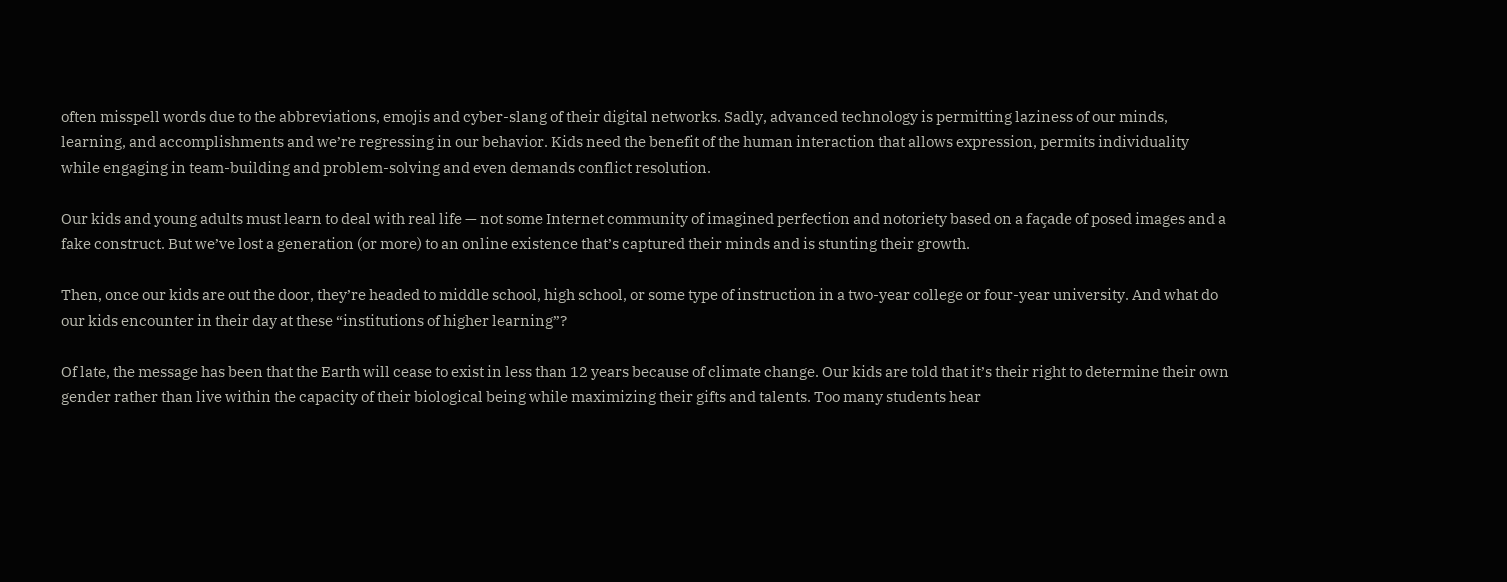often misspell words due to the abbreviations, emojis and cyber-slang of their digital networks. Sadly, advanced technology is permitting laziness of our minds, learning, and accomplishments and we’re regressing in our behavior. Kids need the benefit of the human interaction that allows expression, permits individuality while engaging in team-building and problem-solving and even demands conflict resolution.

Our kids and young adults must learn to deal with real life — not some Internet community of imagined perfection and notoriety based on a façade of posed images and a fake construct. But we’ve lost a generation (or more) to an online existence that’s captured their minds and is stunting their growth.

Then, once our kids are out the door, they’re headed to middle school, high school, or some type of instruction in a two-year college or four-year university. And what do our kids encounter in their day at these “institutions of higher learning”?

Of late, the message has been that the Earth will cease to exist in less than 12 years because of climate change. Our kids are told that it’s their right to determine their own gender rather than live within the capacity of their biological being while maximizing their gifts and talents. Too many students hear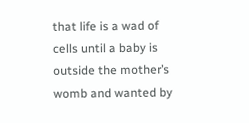that life is a wad of cells until a baby is outside the mother’s womb and wanted by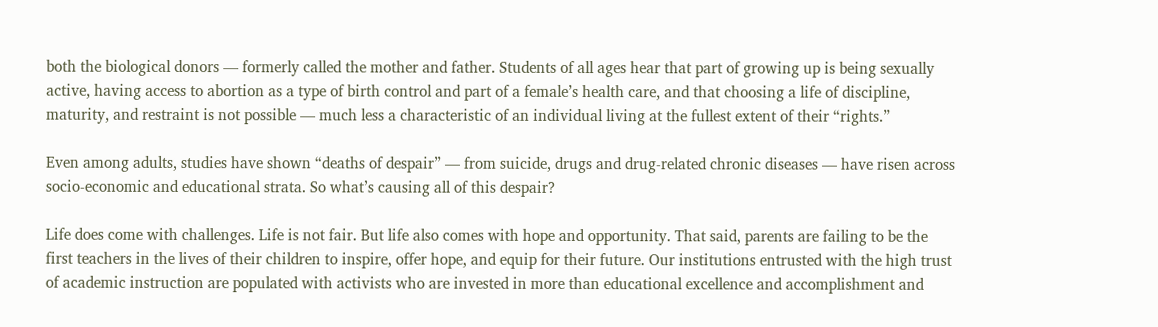both the biological donors — formerly called the mother and father. Students of all ages hear that part of growing up is being sexually active, having access to abortion as a type of birth control and part of a female’s health care, and that choosing a life of discipline, maturity, and restraint is not possible — much less a characteristic of an individual living at the fullest extent of their “rights.”

Even among adults, studies have shown “deaths of despair” — from suicide, drugs and drug-related chronic diseases — have risen across socio-economic and educational strata. So what’s causing all of this despair?

Life does come with challenges. Life is not fair. But life also comes with hope and opportunity. That said, parents are failing to be the first teachers in the lives of their children to inspire, offer hope, and equip for their future. Our institutions entrusted with the high trust of academic instruction are populated with activists who are invested in more than educational excellence and accomplishment and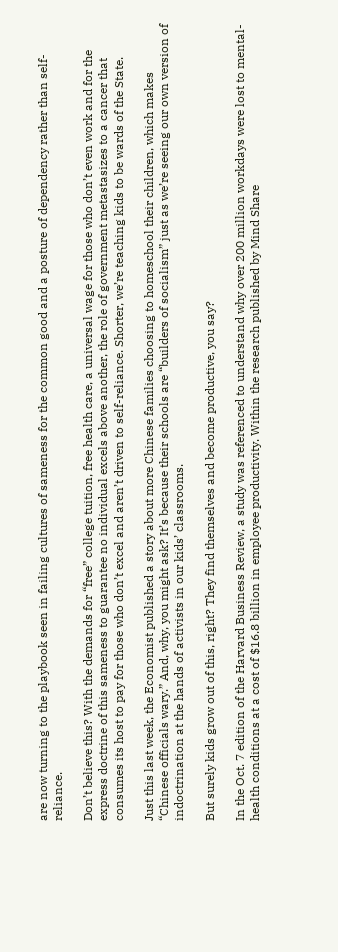are now turning to the playbook seen in failing cultures of sameness for the common good and a posture of dependency rather than self-reliance.

Don’t believe this? With the demands for “free” college tuition, free health care, a universal wage for those who don’t even work and for the express doctrine of this sameness to guarantee no individual excels above another, the role of government metastasizes to a cancer that consumes its host to pay for those who don’t excel and aren’t driven to self-reliance. Shorter, we’re teaching kids to be wards of the State.

Just this last week, the Economist published a story about more Chinese families choosing to homeschool their children, which makes “Chinese officials wary.” And, why, you might ask? It’s because their schools are “builders of socialism” just as we’re seeing our own version of indoctrination at the hands of activists in our kids’ classrooms.

But surely kids grow out of this, right? They find themselves and become productive, you say?

In the Oct. 7 edition of the Harvard Business Review, a study was referenced to understand why over 200 million workdays were lost to mental-health conditions at a cost of $16.8 billion in employee productivity. Within the research published by Mind Share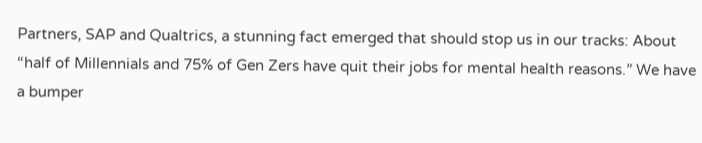Partners, SAP and Qualtrics, a stunning fact emerged that should stop us in our tracks: About “half of Millennials and 75% of Gen Zers have quit their jobs for mental health reasons.” We have a bumper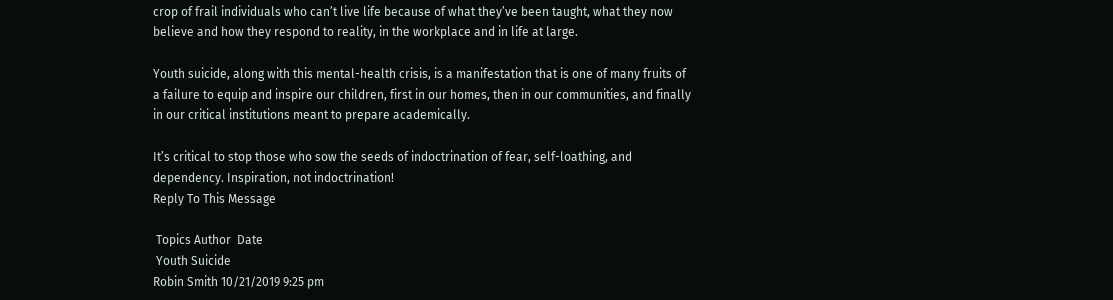crop of frail individuals who can’t live life because of what they’ve been taught, what they now believe and how they respond to reality, in the workplace and in life at large.

Youth suicide, along with this mental-health crisis, is a manifestation that is one of many fruits of a failure to equip and inspire our children, first in our homes, then in our communities, and finally in our critical institutions meant to prepare academically.

It’s critical to stop those who sow the seeds of indoctrination of fear, self-loathing, and dependency. Inspiration, not indoctrination!
Reply To This Message

 Topics Author  Date
 Youth Suicide
Robin Smith 10/21/2019 9:25 pm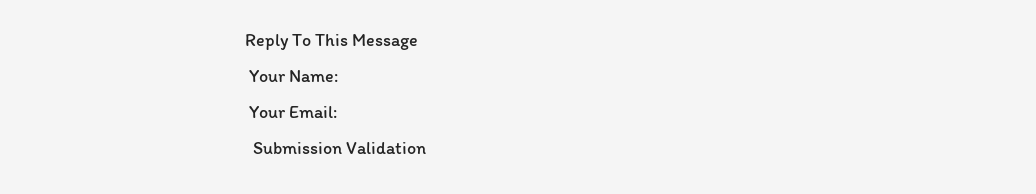Reply To This Message
 Your Name:
 Your Email:
  Submission Validation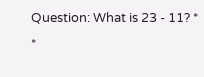Question: What is 23 - 11? *
*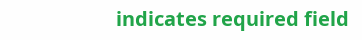indicates required field